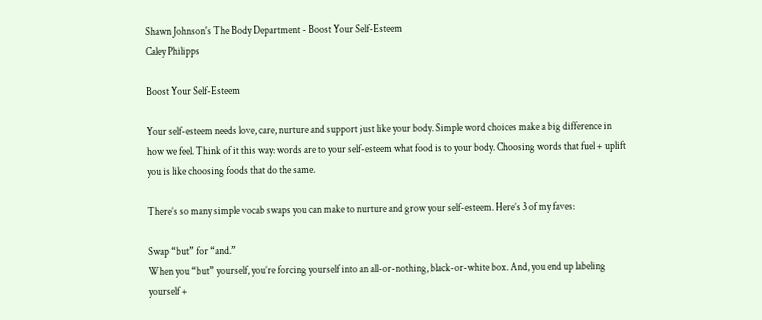Shawn Johnson's The Body Department - Boost Your Self-Esteem
Caley Philipps

Boost Your Self-Esteem

Your self-esteem needs love, care, nurture and support just like your body. Simple word choices make a big difference in how we feel. Think of it this way: words are to your self-esteem what food is to your body. Choosing words that fuel + uplift you is like choosing foods that do the same.

There’s so many simple vocab swaps you can make to nurture and grow your self-esteem. Here’s 3 of my faves:

Swap “but” for “and.”
When you “but” yourself, you’re forcing yourself into an all-or-nothing, black-or-white box. And, you end up labeling yourself +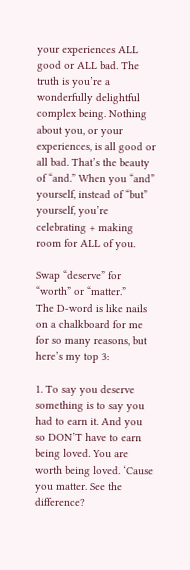your experiences ALL good or ALL bad. The truth is you’re a wonderfully delightful complex being. Nothing about you, or your experiences, is all good or all bad. That’s the beauty of “and.” When you “and” yourself, instead of “but” yourself, you’re celebrating + making room for ALL of you.

Swap “deserve” for “worth” or “matter.”
The D-word is like nails on a chalkboard for me for so many reasons, but here’s my top 3:

1. To say you deserve something is to say you had to earn it. And you so DON’T have to earn being loved. You are worth being loved. ‘Cause you matter. See the difference?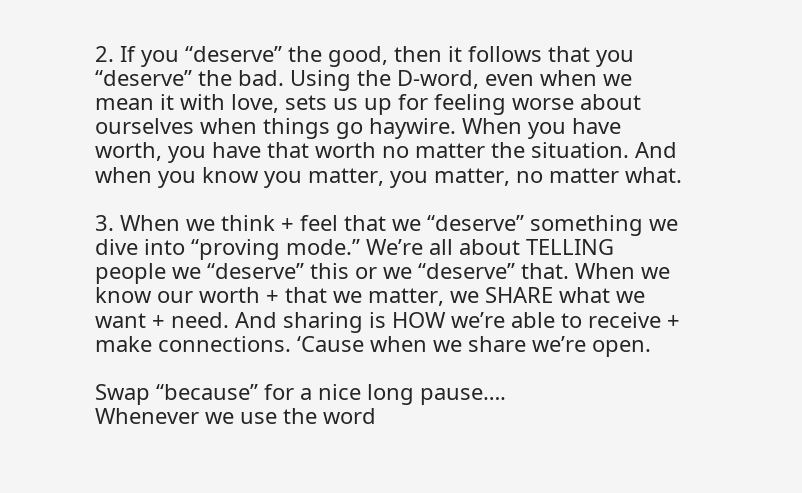2. If you “deserve” the good, then it follows that you “deserve” the bad. Using the D-word, even when we mean it with love, sets us up for feeling worse about ourselves when things go haywire. When you have worth, you have that worth no matter the situation. And when you know you matter, you matter, no matter what.

3. When we think + feel that we “deserve” something we dive into “proving mode.” We’re all about TELLING people we “deserve” this or we “deserve” that. When we know our worth + that we matter, we SHARE what we want + need. And sharing is HOW we’re able to receive + make connections. ‘Cause when we share we’re open.

Swap “because” for a nice long pause….
Whenever we use the word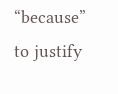“because” to justify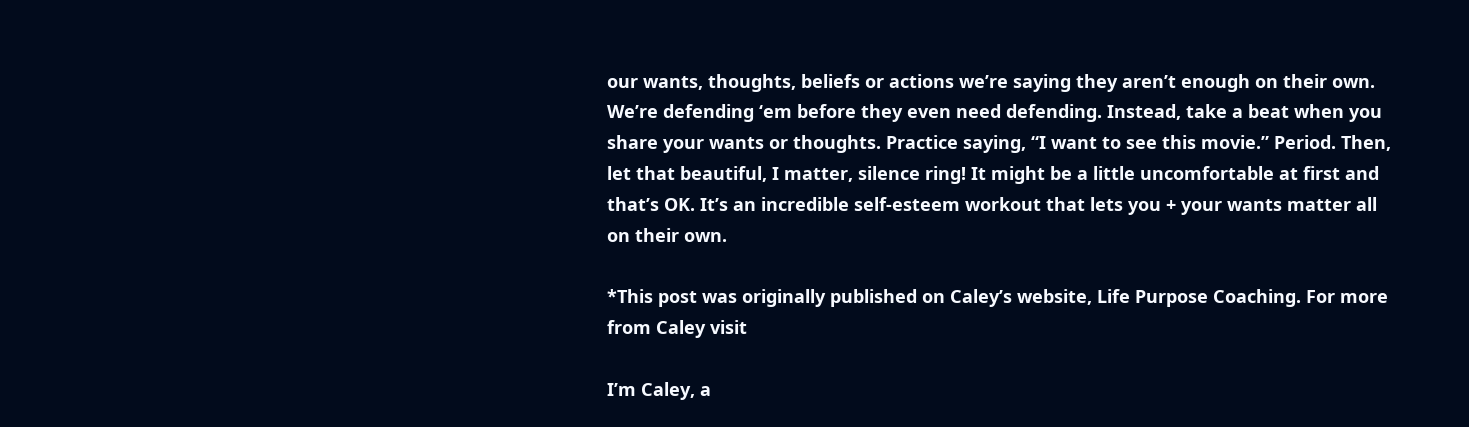our wants, thoughts, beliefs or actions we’re saying they aren’t enough on their own. We’re defending ‘em before they even need defending. Instead, take a beat when you share your wants or thoughts. Practice saying, “I want to see this movie.” Period. Then, let that beautiful, I matter, silence ring! It might be a little uncomfortable at first and that’s OK. It’s an incredible self-esteem workout that lets you + your wants matter all on their own.

*This post was originally published on Caley’s website, Life Purpose Coaching. For more from Caley visit

I’m Caley, a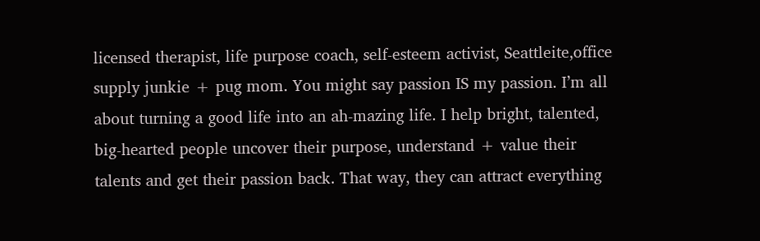licensed therapist, life purpose coach, self-esteem activist, Seattleite,office supply junkie + pug mom. You might say passion IS my passion. I’m all about turning a good life into an ah-mazing life. I help bright, talented, big-hearted people uncover their purpose, understand + value their talents and get their passion back. That way, they can attract everything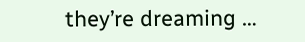they’re dreaming …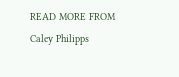READ MORE FROM Caley Philipps